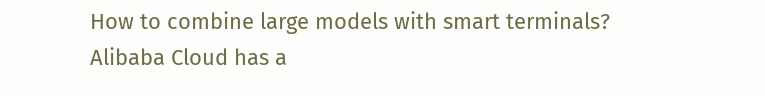How to combine large models with smart terminals? Alibaba Cloud has a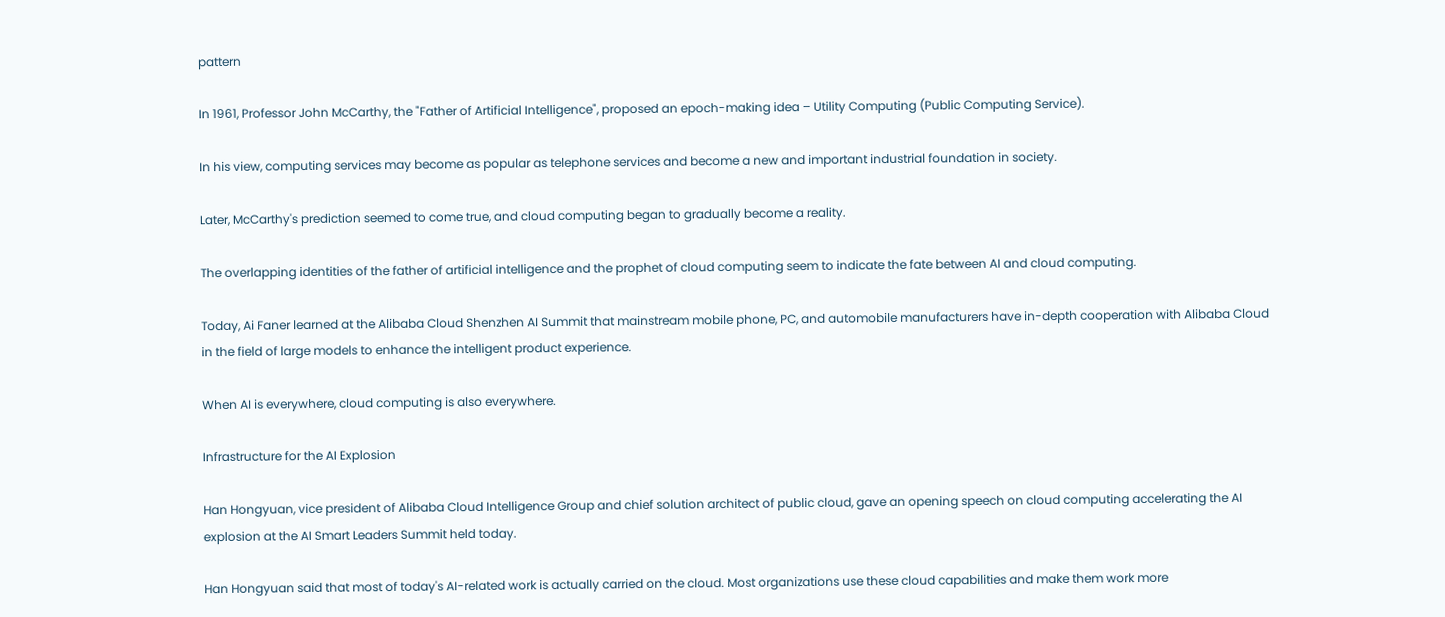pattern

In 1961, Professor John McCarthy, the "Father of Artificial Intelligence", proposed an epoch-making idea – Utility Computing (Public Computing Service).

In his view, computing services may become as popular as telephone services and become a new and important industrial foundation in society.

Later, McCarthy's prediction seemed to come true, and cloud computing began to gradually become a reality.

The overlapping identities of the father of artificial intelligence and the prophet of cloud computing seem to indicate the fate between AI and cloud computing.

Today, Ai Faner learned at the Alibaba Cloud Shenzhen AI Summit that mainstream mobile phone, PC, and automobile manufacturers have in-depth cooperation with Alibaba Cloud in the field of large models to enhance the intelligent product experience.

When AI is everywhere, cloud computing is also everywhere.

Infrastructure for the AI Explosion

Han Hongyuan, vice president of Alibaba Cloud Intelligence Group and chief solution architect of public cloud, gave an opening speech on cloud computing accelerating the AI explosion at the AI Smart Leaders Summit held today.

Han Hongyuan said that most of today's AI-related work is actually carried on the cloud. Most organizations use these cloud capabilities and make them work more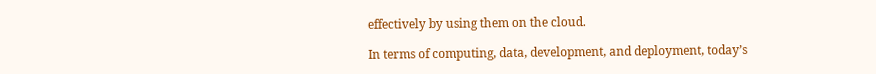effectively by using them on the cloud.

In terms of computing, data, development, and deployment, today’s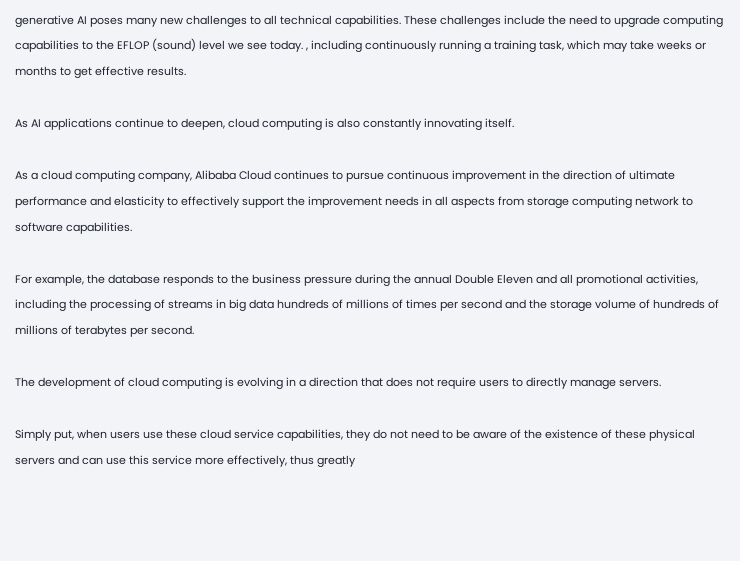generative AI poses many new challenges to all technical capabilities. These challenges include the need to upgrade computing capabilities to the EFLOP (sound) level we see today. , including continuously running a training task, which may take weeks or months to get effective results.

As AI applications continue to deepen, cloud computing is also constantly innovating itself.

As a cloud computing company, Alibaba Cloud continues to pursue continuous improvement in the direction of ultimate performance and elasticity to effectively support the improvement needs in all aspects from storage computing network to software capabilities.

For example, the database responds to the business pressure during the annual Double Eleven and all promotional activities, including the processing of streams in big data hundreds of millions of times per second and the storage volume of hundreds of millions of terabytes per second.

The development of cloud computing is evolving in a direction that does not require users to directly manage servers.

Simply put, when users use these cloud service capabilities, they do not need to be aware of the existence of these physical servers and can use this service more effectively, thus greatly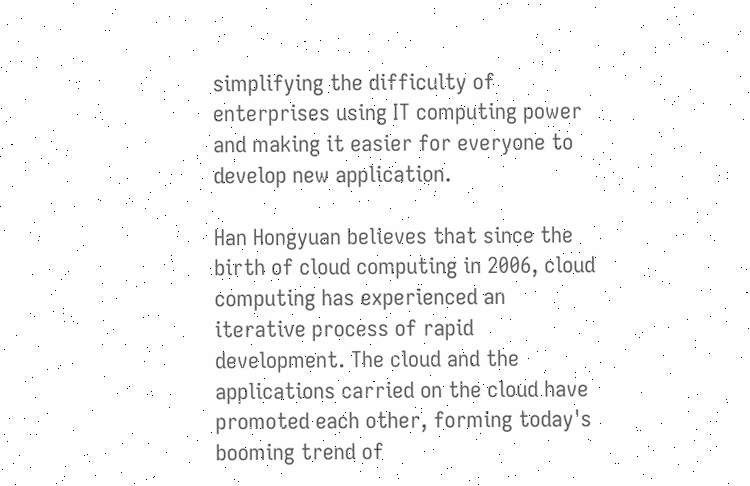simplifying the difficulty of enterprises using IT computing power and making it easier for everyone to develop new application.

Han Hongyuan believes that since the birth of cloud computing in 2006, cloud computing has experienced an iterative process of rapid development. The cloud and the applications carried on the cloud have promoted each other, forming today's booming trend of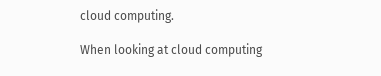cloud computing.

When looking at cloud computing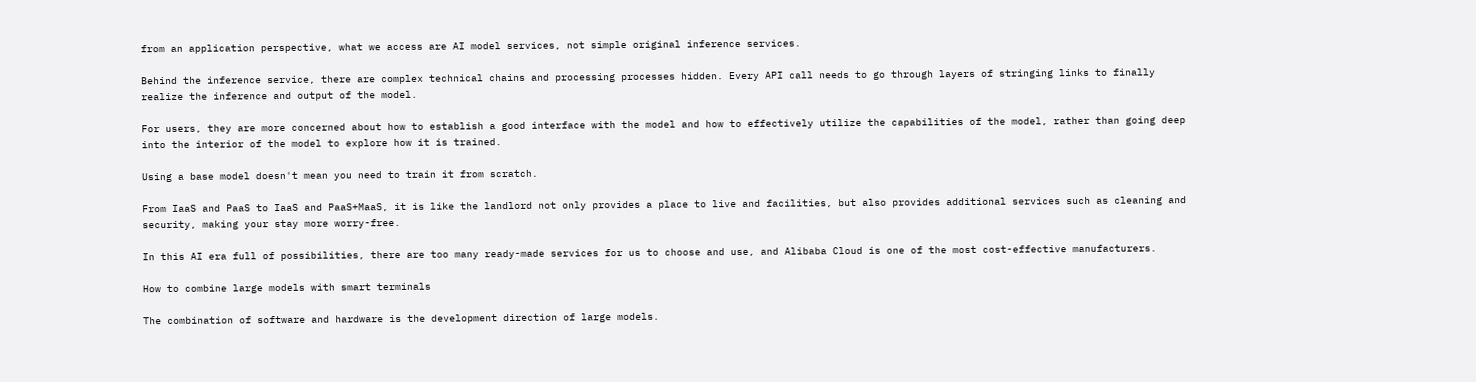from an application perspective, what we access are AI model services, not simple original inference services.

Behind the inference service, there are complex technical chains and processing processes hidden. Every API call needs to go through layers of stringing links to finally realize the inference and output of the model.

For users, they are more concerned about how to establish a good interface with the model and how to effectively utilize the capabilities of the model, rather than going deep into the interior of the model to explore how it is trained.

Using a base model doesn't mean you need to train it from scratch.

From IaaS and PaaS to IaaS and PaaS+MaaS, it is like the landlord not only provides a place to live and facilities, but also provides additional services such as cleaning and security, making your stay more worry-free.

In this AI era full of possibilities, there are too many ready-made services for us to choose and use, and Alibaba Cloud is one of the most cost-effective manufacturers.

How to combine large models with smart terminals

The combination of software and hardware is the development direction of large models.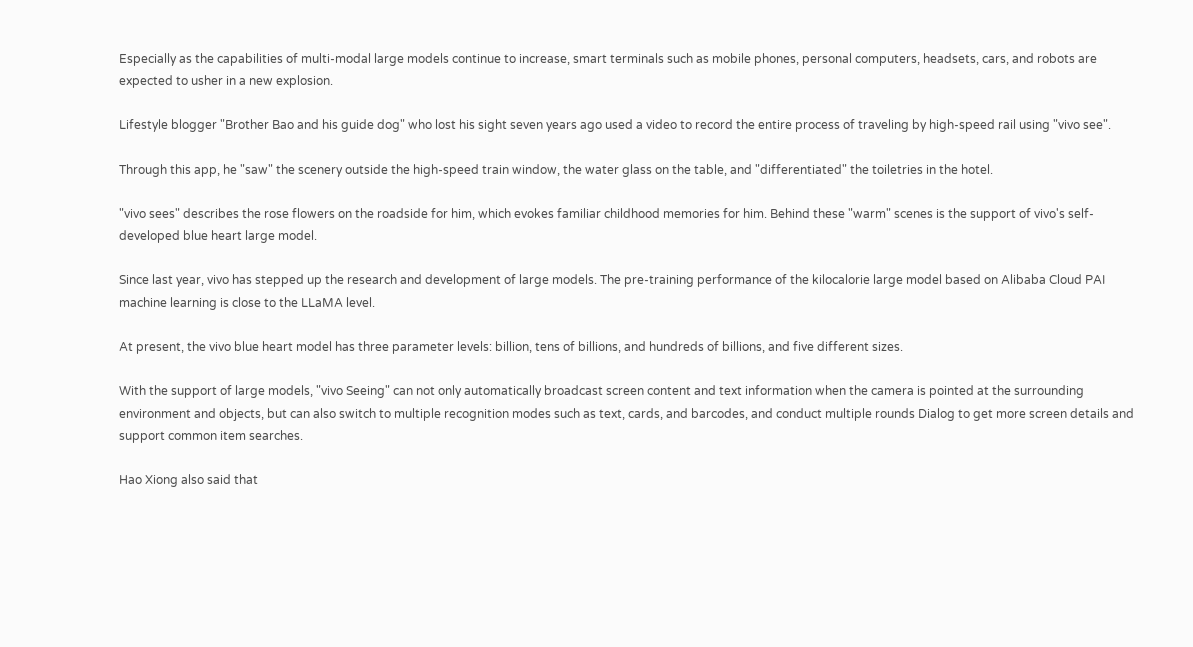Especially as the capabilities of multi-modal large models continue to increase, smart terminals such as mobile phones, personal computers, headsets, cars, and robots are expected to usher in a new explosion.

Lifestyle blogger "Brother Bao and his guide dog" who lost his sight seven years ago used a video to record the entire process of traveling by high-speed rail using "vivo see".

Through this app, he "saw" the scenery outside the high-speed train window, the water glass on the table, and "differentiated" the toiletries in the hotel.

"vivo sees" describes the rose flowers on the roadside for him, which evokes familiar childhood memories for him. Behind these "warm" scenes is the support of vivo's self-developed blue heart large model.

Since last year, vivo has stepped up the research and development of large models. The pre-training performance of the kilocalorie large model based on Alibaba Cloud PAI machine learning is close to the LLaMA level.

At present, the vivo blue heart model has three parameter levels: billion, tens of billions, and hundreds of billions, and five different sizes.

With the support of large models, "vivo Seeing" can not only automatically broadcast screen content and text information when the camera is pointed at the surrounding environment and objects, but can also switch to multiple recognition modes such as text, cards, and barcodes, and conduct multiple rounds Dialog to get more screen details and support common item searches.

Hao Xiong also said that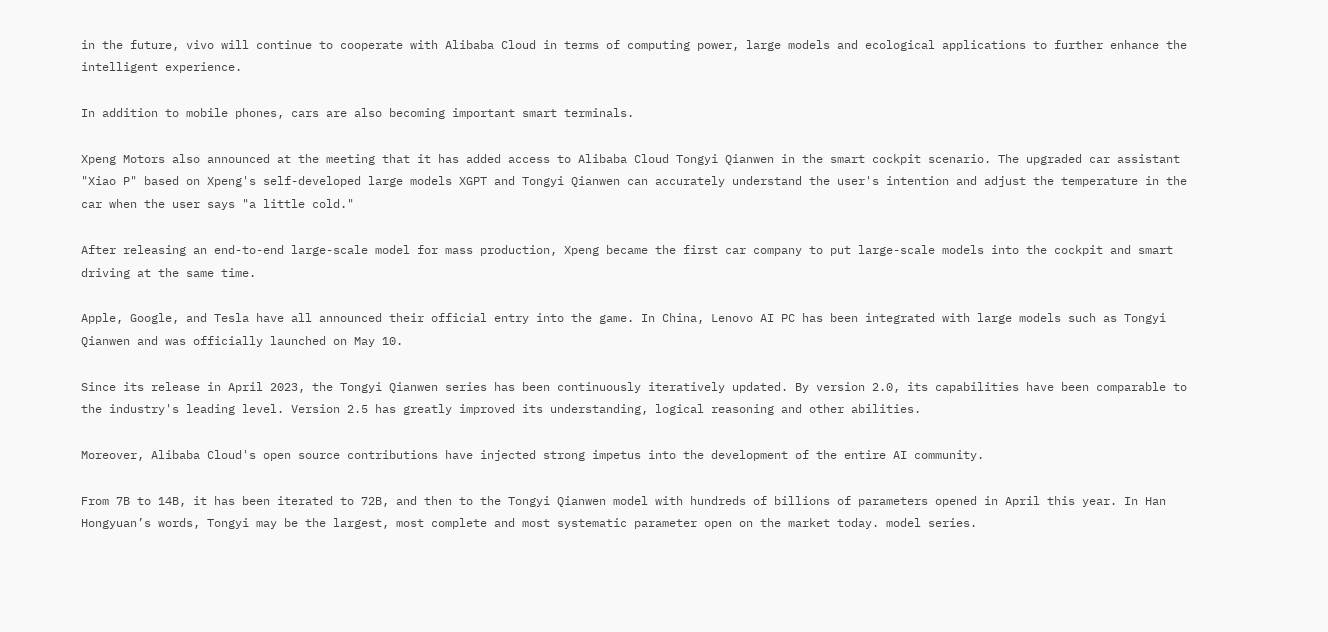in the future, vivo will continue to cooperate with Alibaba Cloud in terms of computing power, large models and ecological applications to further enhance the intelligent experience.

In addition to mobile phones, cars are also becoming important smart terminals.

Xpeng Motors also announced at the meeting that it has added access to Alibaba Cloud Tongyi Qianwen in the smart cockpit scenario. The upgraded car assistant "Xiao P" based on Xpeng's self-developed large models XGPT and Tongyi Qianwen can accurately understand the user's intention and adjust the temperature in the car when the user says "a little cold."

After releasing an end-to-end large-scale model for mass production, Xpeng became the first car company to put large-scale models into the cockpit and smart driving at the same time.

Apple, Google, and Tesla have all announced their official entry into the game. In China, Lenovo AI PC has been integrated with large models such as Tongyi Qianwen and was officially launched on May 10.

Since its release in April 2023, the Tongyi Qianwen series has been continuously iteratively updated. By version 2.0, its capabilities have been comparable to the industry's leading level. Version 2.5 has greatly improved its understanding, logical reasoning and other abilities.

Moreover, Alibaba Cloud's open source contributions have injected strong impetus into the development of the entire AI community.

From 7B to 14B, it has been iterated to 72B, and then to the Tongyi Qianwen model with hundreds of billions of parameters opened in April this year. In Han Hongyuan’s words, Tongyi may be the largest, most complete and most systematic parameter open on the market today. model series.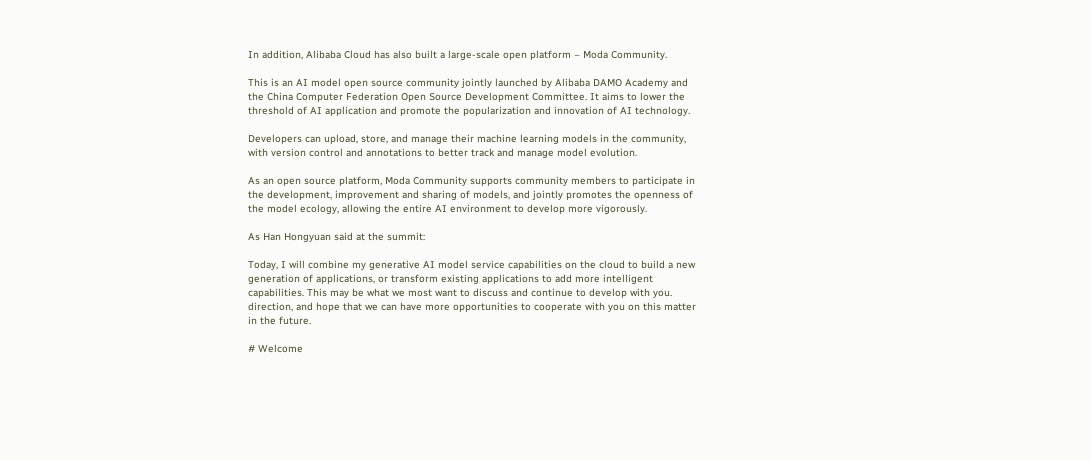In addition, Alibaba Cloud has also built a large-scale open platform – Moda Community.

This is an AI model open source community jointly launched by Alibaba DAMO Academy and the China Computer Federation Open Source Development Committee. It aims to lower the threshold of AI application and promote the popularization and innovation of AI technology.

Developers can upload, store, and manage their machine learning models in the community, with version control and annotations to better track and manage model evolution.

As an open source platform, Moda Community supports community members to participate in the development, improvement and sharing of models, and jointly promotes the openness of the model ecology, allowing the entire AI environment to develop more vigorously.

As Han Hongyuan said at the summit:

Today, I will combine my generative AI model service capabilities on the cloud to build a new generation of applications, or transform existing applications to add more intelligent capabilities. This may be what we most want to discuss and continue to develop with you. direction, and hope that we can have more opportunities to cooperate with you on this matter in the future.

# Welcome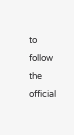to follow the official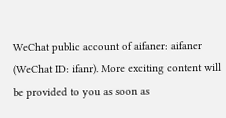WeChat public account of aifaner: aifaner (WeChat ID: ifanr). More exciting content will be provided to you as soon as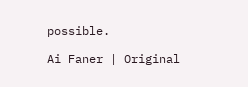possible.

Ai Faner | Original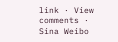link · View comments · Sina Weibo